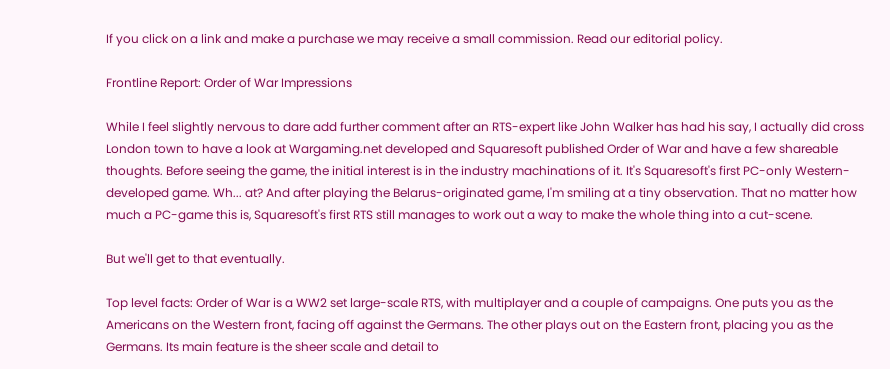If you click on a link and make a purchase we may receive a small commission. Read our editorial policy.

Frontline Report: Order of War Impressions

While I feel slightly nervous to dare add further comment after an RTS-expert like John Walker has had his say, I actually did cross London town to have a look at Wargaming.net developed and Squaresoft published Order of War and have a few shareable thoughts. Before seeing the game, the initial interest is in the industry machinations of it. It's Squaresoft's first PC-only Western-developed game. Wh... at? And after playing the Belarus-originated game, I'm smiling at a tiny observation. That no matter how much a PC-game this is, Squaresoft's first RTS still manages to work out a way to make the whole thing into a cut-scene.

But we'll get to that eventually.

Top level facts: Order of War is a WW2 set large-scale RTS, with multiplayer and a couple of campaigns. One puts you as the Americans on the Western front, facing off against the Germans. The other plays out on the Eastern front, placing you as the Germans. Its main feature is the sheer scale and detail to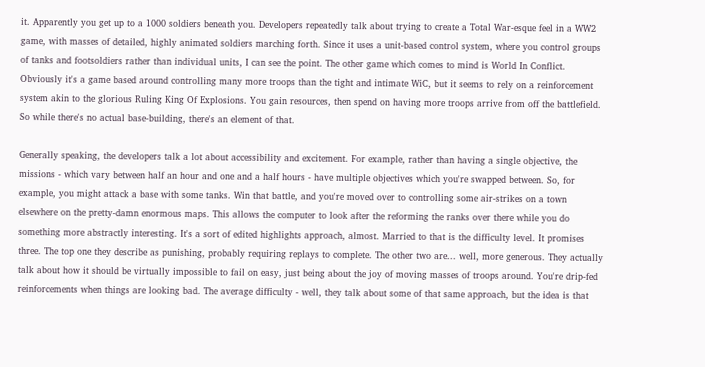it. Apparently you get up to a 1000 soldiers beneath you. Developers repeatedly talk about trying to create a Total War-esque feel in a WW2 game, with masses of detailed, highly animated soldiers marching forth. Since it uses a unit-based control system, where you control groups of tanks and footsoldiers rather than individual units, I can see the point. The other game which comes to mind is World In Conflict. Obviously it's a game based around controlling many more troops than the tight and intimate WiC, but it seems to rely on a reinforcement system akin to the glorious Ruling King Of Explosions. You gain resources, then spend on having more troops arrive from off the battlefield. So while there's no actual base-building, there's an element of that.

Generally speaking, the developers talk a lot about accessibility and excitement. For example, rather than having a single objective, the missions - which vary between half an hour and one and a half hours - have multiple objectives which you're swapped between. So, for example, you might attack a base with some tanks. Win that battle, and you're moved over to controlling some air-strikes on a town elsewhere on the pretty-damn enormous maps. This allows the computer to look after the reforming the ranks over there while you do something more abstractly interesting. It's a sort of edited highlights approach, almost. Married to that is the difficulty level. It promises three. The top one they describe as punishing, probably requiring replays to complete. The other two are... well, more generous. They actually talk about how it should be virtually impossible to fail on easy, just being about the joy of moving masses of troops around. You're drip-fed reinforcements when things are looking bad. The average difficulty - well, they talk about some of that same approach, but the idea is that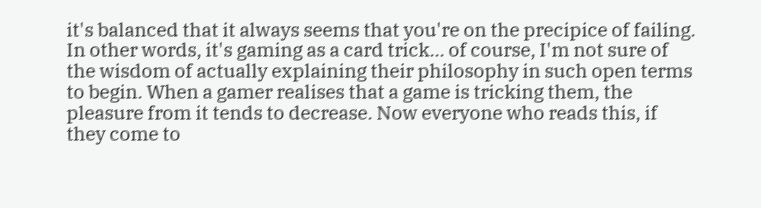it's balanced that it always seems that you're on the precipice of failing. In other words, it's gaming as a card trick... of course, I'm not sure of the wisdom of actually explaining their philosophy in such open terms to begin. When a gamer realises that a game is tricking them, the pleasure from it tends to decrease. Now everyone who reads this, if they come to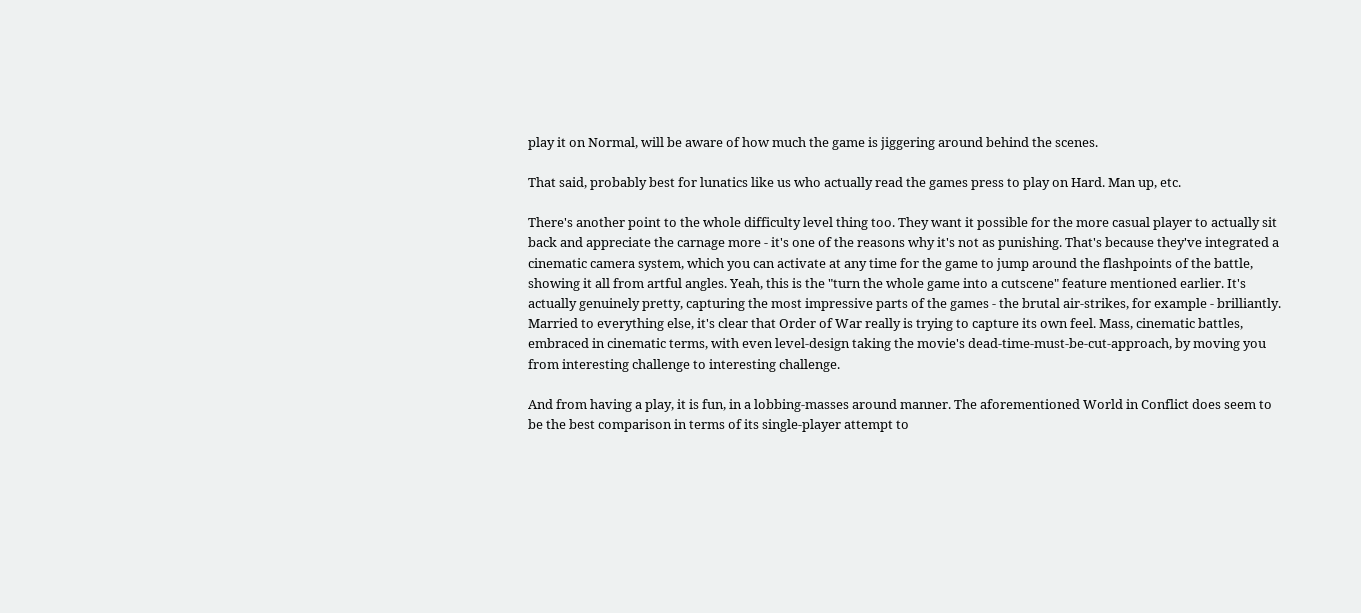play it on Normal, will be aware of how much the game is jiggering around behind the scenes.

That said, probably best for lunatics like us who actually read the games press to play on Hard. Man up, etc.

There's another point to the whole difficulty level thing too. They want it possible for the more casual player to actually sit back and appreciate the carnage more - it's one of the reasons why it's not as punishing. That's because they've integrated a cinematic camera system, which you can activate at any time for the game to jump around the flashpoints of the battle, showing it all from artful angles. Yeah, this is the "turn the whole game into a cutscene" feature mentioned earlier. It's actually genuinely pretty, capturing the most impressive parts of the games - the brutal air-strikes, for example - brilliantly. Married to everything else, it's clear that Order of War really is trying to capture its own feel. Mass, cinematic battles, embraced in cinematic terms, with even level-design taking the movie's dead-time-must-be-cut-approach, by moving you from interesting challenge to interesting challenge.

And from having a play, it is fun, in a lobbing-masses around manner. The aforementioned World in Conflict does seem to be the best comparison in terms of its single-player attempt to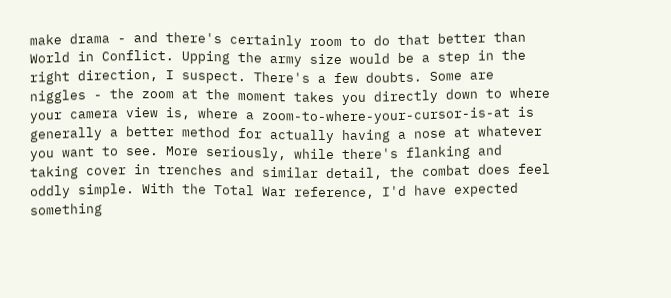make drama - and there's certainly room to do that better than World in Conflict. Upping the army size would be a step in the right direction, I suspect. There's a few doubts. Some are niggles - the zoom at the moment takes you directly down to where your camera view is, where a zoom-to-where-your-cursor-is-at is generally a better method for actually having a nose at whatever you want to see. More seriously, while there's flanking and taking cover in trenches and similar detail, the combat does feel oddly simple. With the Total War reference, I'd have expected something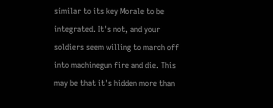similar to its key Morale to be integrated. It's not, and your soldiers seem willing to march off into machinegun fire and die. This may be that it's hidden more than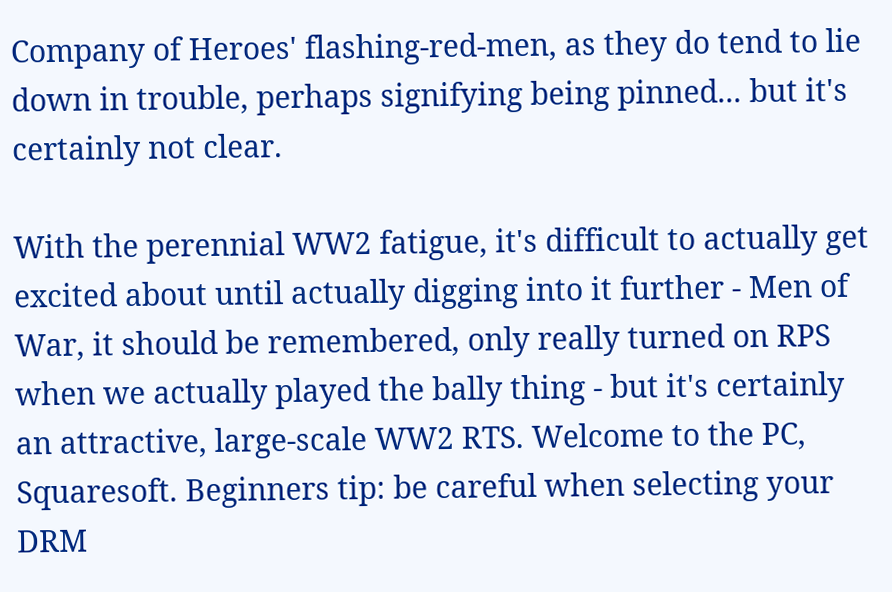Company of Heroes' flashing-red-men, as they do tend to lie down in trouble, perhaps signifying being pinned... but it's certainly not clear.

With the perennial WW2 fatigue, it's difficult to actually get excited about until actually digging into it further - Men of War, it should be remembered, only really turned on RPS when we actually played the bally thing - but it's certainly an attractive, large-scale WW2 RTS. Welcome to the PC, Squaresoft. Beginners tip: be careful when selecting your DRM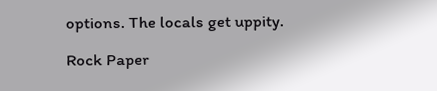options. The locals get uppity.

Rock Paper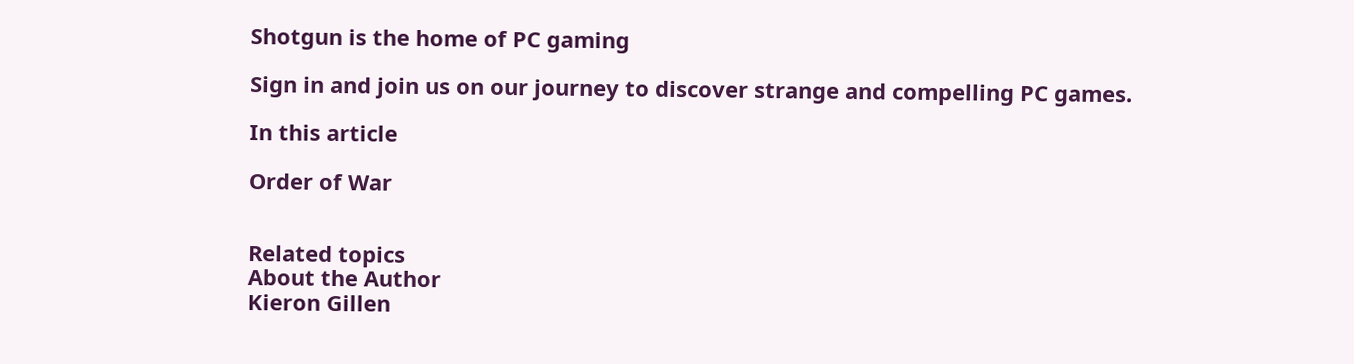Shotgun is the home of PC gaming

Sign in and join us on our journey to discover strange and compelling PC games.

In this article

Order of War


Related topics
About the Author
Kieron Gillen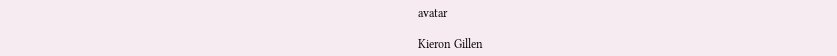avatar

Kieron Gillen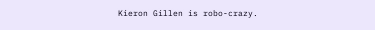Kieron Gillen is robo-crazy.